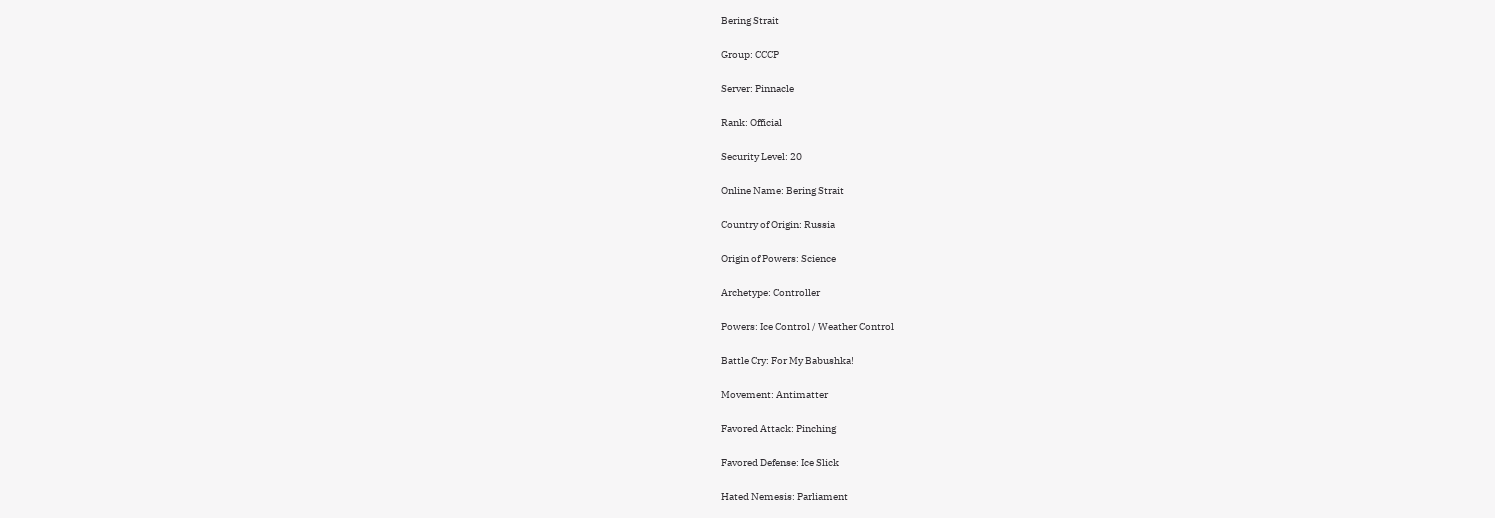Bering Strait

Group: CCCP

Server: Pinnacle

Rank: Official

Security Level: 20

Online Name: Bering Strait

Country of Origin: Russia

Origin of Powers: Science

Archetype: Controller

Powers: Ice Control / Weather Control

Battle Cry: For My Babushka!

Movement: Antimatter

Favored Attack: Pinching

Favored Defense: Ice Slick

Hated Nemesis: Parliament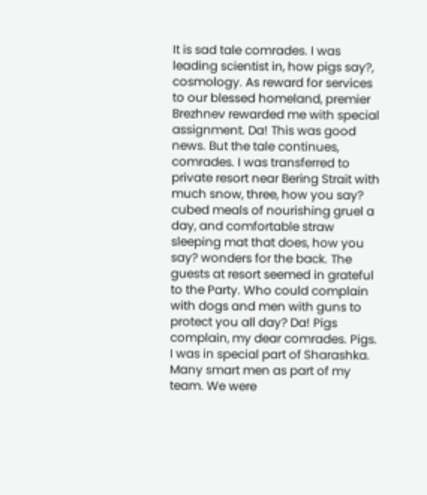It is sad tale comrades. I was leading scientist in, how pigs say?, cosmology. As reward for services to our blessed homeland, premier Brezhnev rewarded me with special assignment. Da! This was good news. But the tale continues, comrades. I was transferred to private resort near Bering Strait with much snow, three, how you say? cubed meals of nourishing gruel a day, and comfortable straw sleeping mat that does, how you say? wonders for the back. The guests at resort seemed in grateful to the Party. Who could complain with dogs and men with guns to protect you all day? Da! Pigs complain, my dear comrades. Pigs. I was in special part of Sharashka. Many smart men as part of my team. We were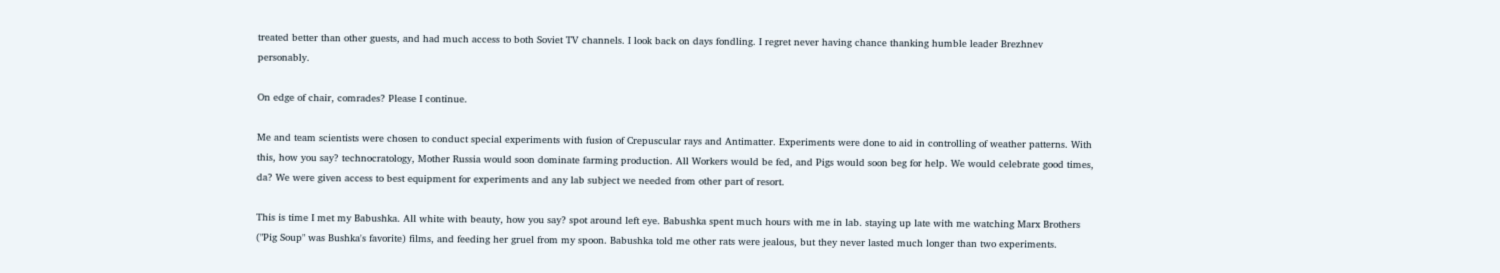treated better than other guests, and had much access to both Soviet TV channels. I look back on days fondling. I regret never having chance thanking humble leader Brezhnev personably.

On edge of chair, comrades? Please I continue.

Me and team scientists were chosen to conduct special experiments with fusion of Crepuscular rays and Antimatter. Experiments were done to aid in controlling of weather patterns. With this, how you say? technocratology, Mother Russia would soon dominate farming production. All Workers would be fed, and Pigs would soon beg for help. We would celebrate good times, da? We were given access to best equipment for experiments and any lab subject we needed from other part of resort.

This is time I met my Babushka. All white with beauty, how you say? spot around left eye. Babushka spent much hours with me in lab. staying up late with me watching Marx Brothers ("Pig Soup" was Bushka's favorite) films, and feeding her gruel from my spoon. Babushka told me other rats were jealous, but they never lasted much longer than two experiments.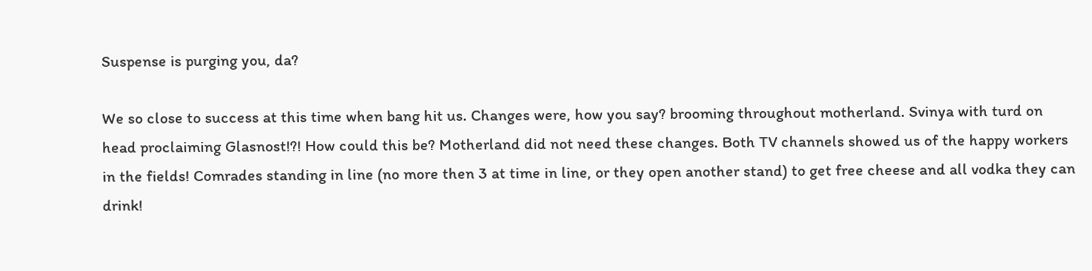Suspense is purging you, da?

We so close to success at this time when bang hit us. Changes were, how you say? brooming throughout motherland. Svinya with turd on head proclaiming Glasnost!?! How could this be? Motherland did not need these changes. Both TV channels showed us of the happy workers in the fields! Comrades standing in line (no more then 3 at time in line, or they open another stand) to get free cheese and all vodka they can drink!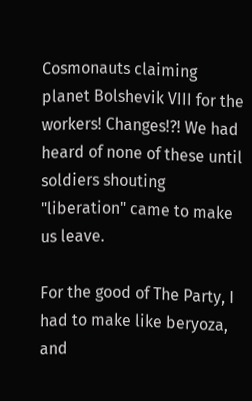Cosmonauts claiming planet Bolshevik VIII for the workers! Changes!?! We had heard of none of these until soldiers shouting "liberation" came to make us leave.

For the good of The Party, I had to make like beryoza, and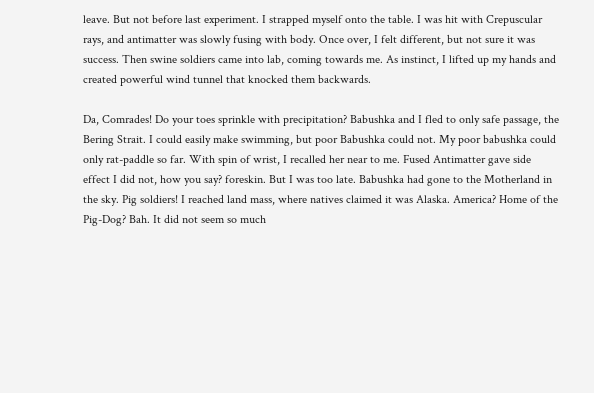leave. But not before last experiment. I strapped myself onto the table. I was hit with Crepuscular rays, and antimatter was slowly fusing with body. Once over, I felt different, but not sure it was success. Then swine soldiers came into lab, coming towards me. As instinct, I lifted up my hands and created powerful wind tunnel that knocked them backwards.

Da, Comrades! Do your toes sprinkle with precipitation? Babushka and I fled to only safe passage, the Bering Strait. I could easily make swimming, but poor Babushka could not. My poor babushka could only rat-paddle so far. With spin of wrist, I recalled her near to me. Fused Antimatter gave side effect I did not, how you say? foreskin. But I was too late. Babushka had gone to the Motherland in the sky. Pig soldiers! I reached land mass, where natives claimed it was Alaska. America? Home of the Pig-Dog? Bah. It did not seem so much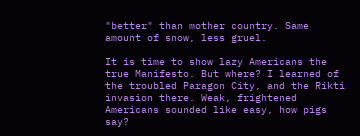"better" than mother country. Same amount of snow, less gruel.

It is time to show lazy Americans the true Manifesto. But where? I learned of the troubled Paragon City, and the Rikti invasion there. Weak, frightened Americans sounded like easy, how pigs say?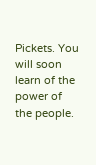Pickets. You will soon learn of the power of the people.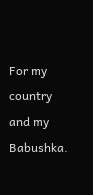For my country and my Babushka.